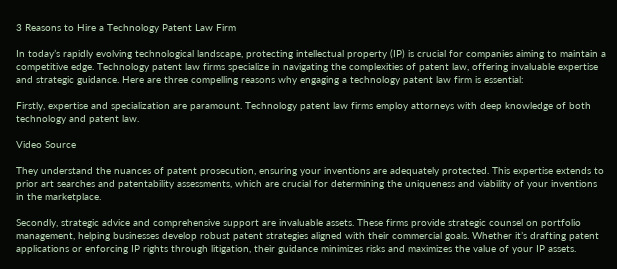3 Reasons to Hire a Technology Patent Law Firm

In today’s rapidly evolving technological landscape, protecting intellectual property (IP) is crucial for companies aiming to maintain a competitive edge. Technology patent law firms specialize in navigating the complexities of patent law, offering invaluable expertise and strategic guidance. Here are three compelling reasons why engaging a technology patent law firm is essential:

Firstly, expertise and specialization are paramount. Technology patent law firms employ attorneys with deep knowledge of both technology and patent law.

Video Source

They understand the nuances of patent prosecution, ensuring your inventions are adequately protected. This expertise extends to prior art searches and patentability assessments, which are crucial for determining the uniqueness and viability of your inventions in the marketplace.

Secondly, strategic advice and comprehensive support are invaluable assets. These firms provide strategic counsel on portfolio management, helping businesses develop robust patent strategies aligned with their commercial goals. Whether it’s drafting patent applications or enforcing IP rights through litigation, their guidance minimizes risks and maximizes the value of your IP assets.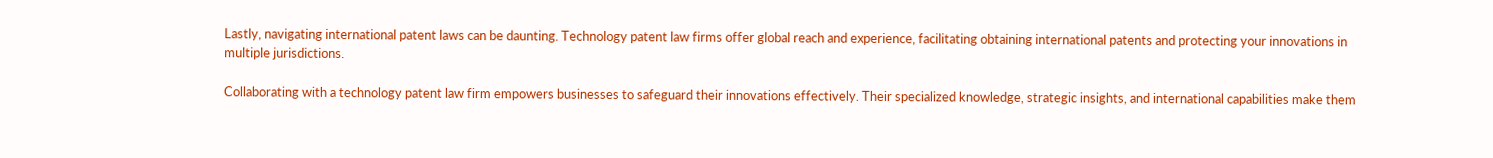Lastly, navigating international patent laws can be daunting. Technology patent law firms offer global reach and experience, facilitating obtaining international patents and protecting your innovations in multiple jurisdictions.

Collaborating with a technology patent law firm empowers businesses to safeguard their innovations effectively. Their specialized knowledge, strategic insights, and international capabilities make them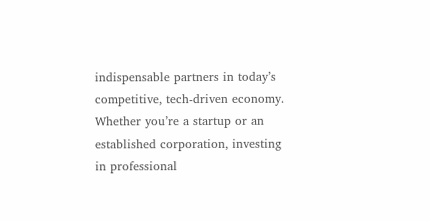indispensable partners in today’s competitive, tech-driven economy. Whether you’re a startup or an established corporation, investing in professional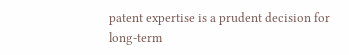patent expertise is a prudent decision for long-term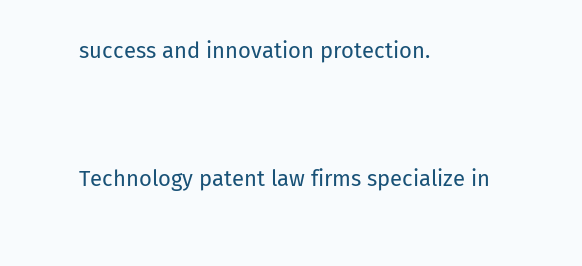success and innovation protection.


Technology patent law firms specialize in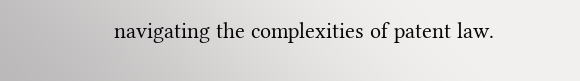navigating the complexities of patent law.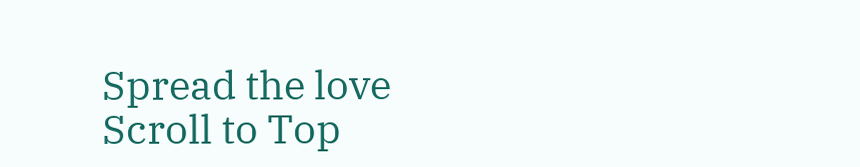Spread the love
Scroll to Top